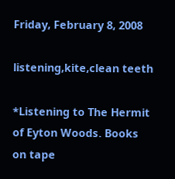Friday, February 8, 2008

listening,kite,clean teeth

*Listening to The Hermit of Eyton Woods. Books on tape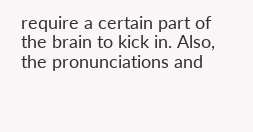require a certain part of the brain to kick in. Also, the pronunciations and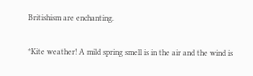Britishism are enchanting.

*Kite weather! A mild spring smell is in the air and the wind is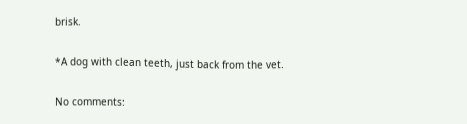brisk.

*A dog with clean teeth, just back from the vet.

No comments: